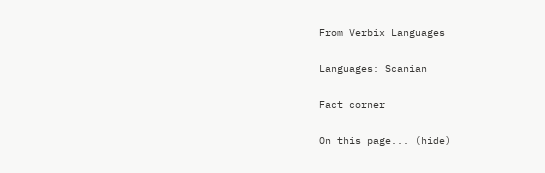From Verbix Languages

Languages: Scanian

Fact corner

On this page... (hide)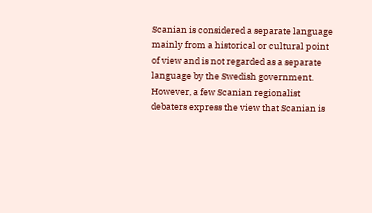Scanian is considered a separate language mainly from a historical or cultural point of view and is not regarded as a separate language by the Swedish government. However, a few Scanian regionalist debaters express the view that Scanian is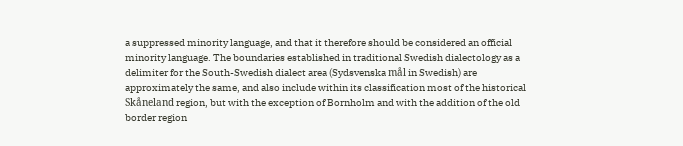a suppressed minority language, and that it therefore should be considered an official minority language. The boundaries established in traditional Swedish dialectology as a delimiter for the South-Swedish dialect area (Sydsvenska mål in Swedish) are approximately the same, and also include within its classification most of the historical Skåneland region, but with the exception of Bornholm and with the addition of the old border region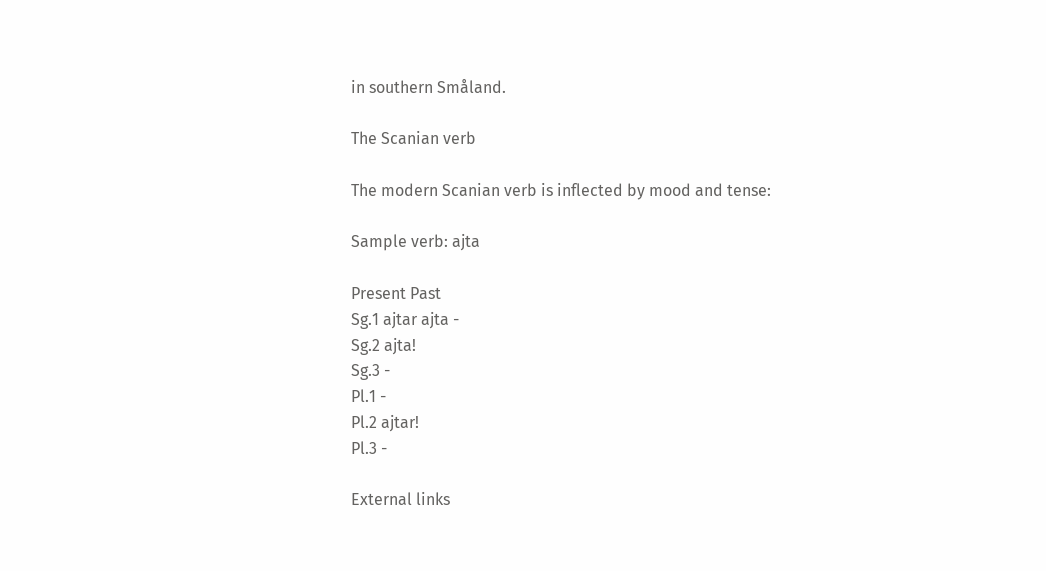in southern Småland.

The Scanian verb

The modern Scanian verb is inflected by mood and tense:

Sample verb: ajta

Present Past
Sg.1 ajtar ajta -
Sg.2 ajta!
Sg.3 -
Pl.1 -
Pl.2 ajtar!
Pl.3 -

External links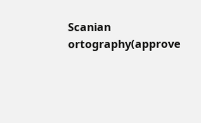Scanian ortography(approve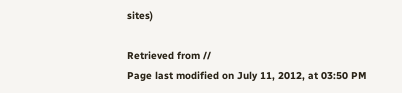sites)

Retrieved from //
Page last modified on July 11, 2012, at 03:50 PM